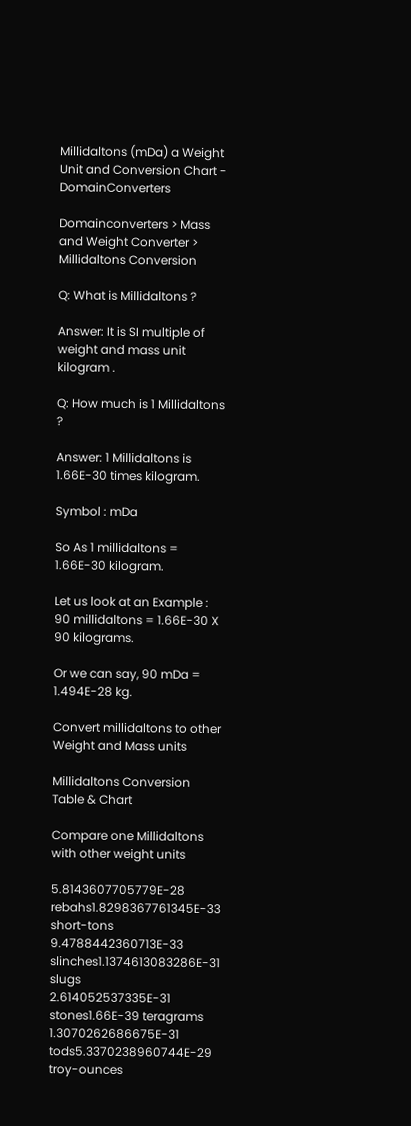Millidaltons (mDa) a Weight Unit and Conversion Chart - DomainConverters

Domainconverters > Mass and Weight Converter > Millidaltons Conversion

Q: What is Millidaltons ?

Answer: It is SI multiple of weight and mass unit kilogram .

Q: How much is 1 Millidaltons ?

Answer: 1 Millidaltons is 1.66E-30 times kilogram.

Symbol : mDa

So As 1 millidaltons = 1.66E-30 kilogram.

Let us look at an Example : 90 millidaltons = 1.66E-30 X 90 kilograms.

Or we can say, 90 mDa = 1.494E-28 kg.

Convert millidaltons to other Weight and Mass units

Millidaltons Conversion Table & Chart

Compare one Millidaltons with other weight units

5.8143607705779E-28 rebahs1.8298367761345E-33 short-tons
9.4788442360713E-33 slinches1.1374613083286E-31 slugs
2.614052537335E-31 stones1.66E-39 teragrams
1.3070262686675E-31 tods5.3370238960744E-29 troy-ounces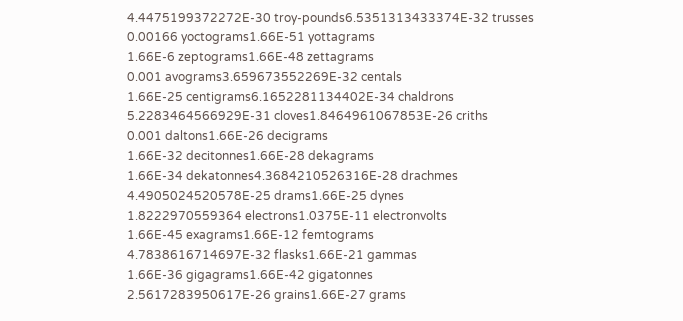4.4475199372272E-30 troy-pounds6.5351313433374E-32 trusses
0.00166 yoctograms1.66E-51 yottagrams
1.66E-6 zeptograms1.66E-48 zettagrams
0.001 avograms3.659673552269E-32 centals
1.66E-25 centigrams6.1652281134402E-34 chaldrons
5.2283464566929E-31 cloves1.8464961067853E-26 criths
0.001 daltons1.66E-26 decigrams
1.66E-32 decitonnes1.66E-28 dekagrams
1.66E-34 dekatonnes4.3684210526316E-28 drachmes
4.4905024520578E-25 drams1.66E-25 dynes
1.8222970559364 electrons1.0375E-11 electronvolts
1.66E-45 exagrams1.66E-12 femtograms
4.7838616714697E-32 flasks1.66E-21 gammas
1.66E-36 gigagrams1.66E-42 gigatonnes
2.5617283950617E-26 grains1.66E-27 grams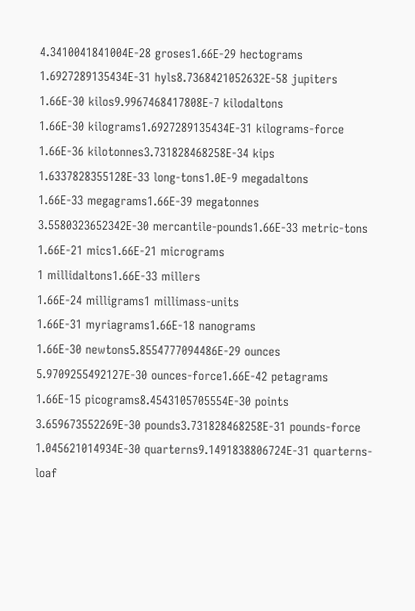4.3410041841004E-28 groses1.66E-29 hectograms
1.6927289135434E-31 hyls8.7368421052632E-58 jupiters
1.66E-30 kilos9.9967468417808E-7 kilodaltons
1.66E-30 kilograms1.6927289135434E-31 kilograms-force
1.66E-36 kilotonnes3.731828468258E-34 kips
1.6337828355128E-33 long-tons1.0E-9 megadaltons
1.66E-33 megagrams1.66E-39 megatonnes
3.5580323652342E-30 mercantile-pounds1.66E-33 metric-tons
1.66E-21 mics1.66E-21 micrograms
1 millidaltons1.66E-33 millers
1.66E-24 milligrams1 millimass-units
1.66E-31 myriagrams1.66E-18 nanograms
1.66E-30 newtons5.8554777094486E-29 ounces
5.9709255492127E-30 ounces-force1.66E-42 petagrams
1.66E-15 picograms8.4543105705554E-30 points
3.659673552269E-30 pounds3.731828468258E-31 pounds-force
1.045621014934E-30 quarterns9.1491838806724E-31 quarterns-loaf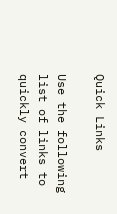Quick Links

Use the following list of links to quickly convert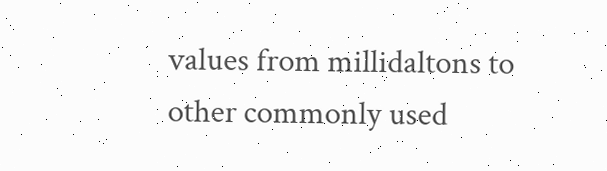values from millidaltons to other commonly used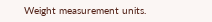Weight measurement units.